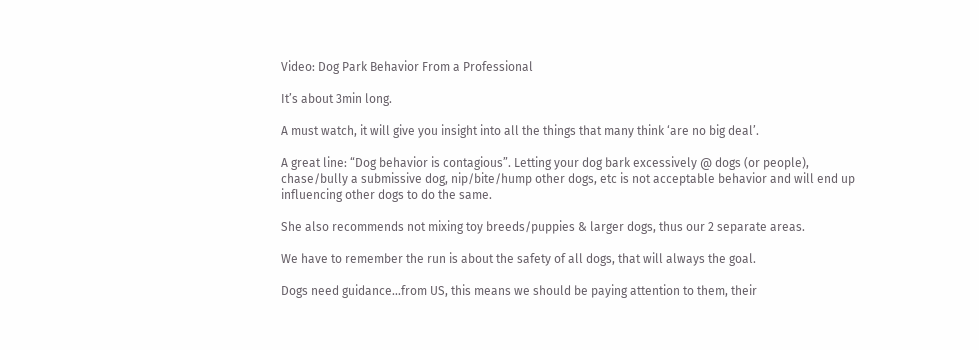Video: Dog Park Behavior From a Professional

It’s about 3min long.

A must watch, it will give you insight into all the things that many think ‘are no big deal’.

A great line: “Dog behavior is contagious”. Letting your dog bark excessively @ dogs (or people), chase/bully a submissive dog, nip/bite/hump other dogs, etc is not acceptable behavior and will end up influencing other dogs to do the same.

She also recommends not mixing toy breeds/puppies & larger dogs, thus our 2 separate areas.

We have to remember the run is about the safety of all dogs, that will always the goal.

Dogs need guidance…from US, this means we should be paying attention to them, their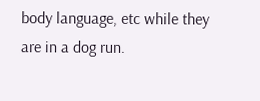body language, etc while they are in a dog run.